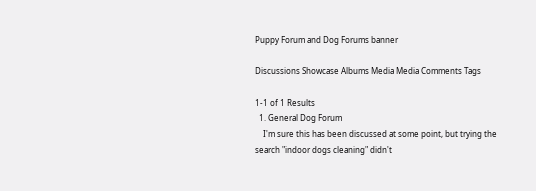Puppy Forum and Dog Forums banner

Discussions Showcase Albums Media Media Comments Tags

1-1 of 1 Results
  1. General Dog Forum
    I'm sure this has been discussed at some point, but trying the search "indoor dogs cleaning" didn't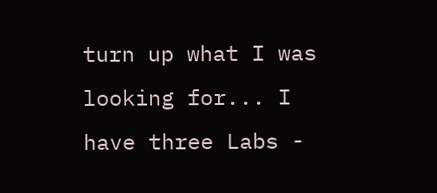turn up what I was looking for... I have three Labs -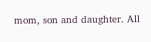mom, son and daughter. All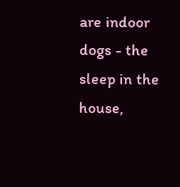are indoor dogs - the sleep in the house,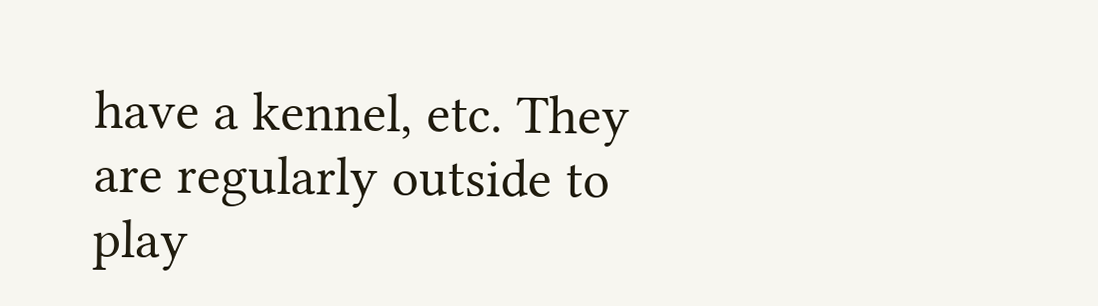have a kennel, etc. They are regularly outside to play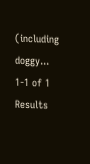(including doggy...
1-1 of 1 Results